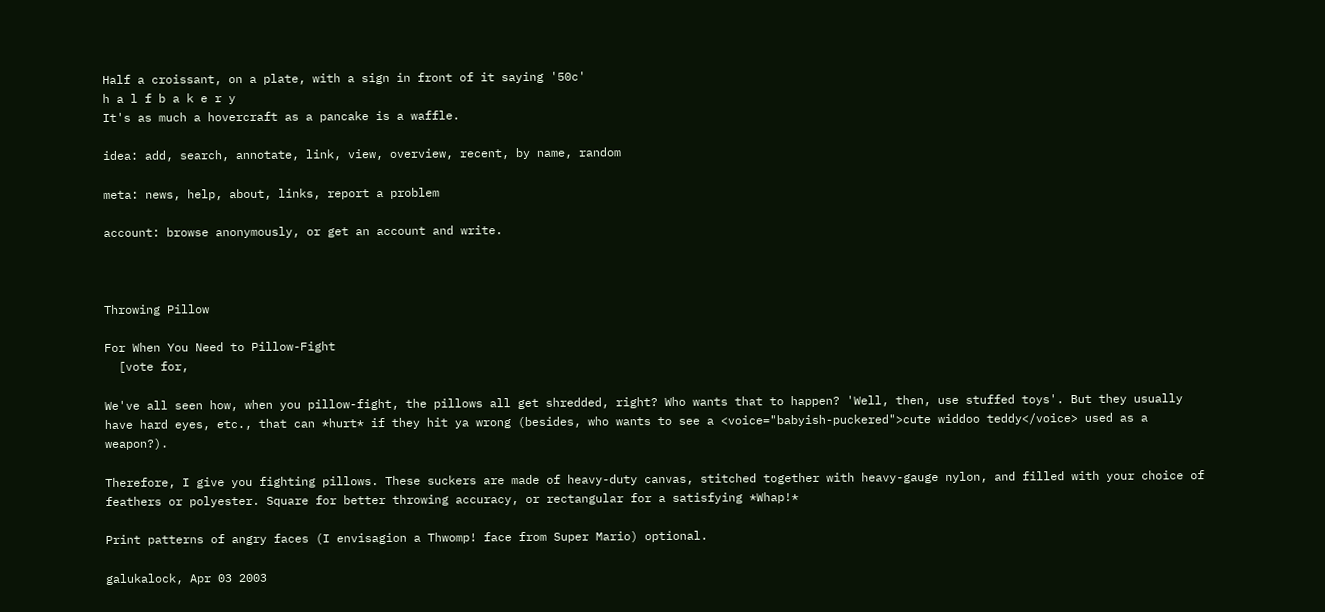Half a croissant, on a plate, with a sign in front of it saying '50c'
h a l f b a k e r y
It's as much a hovercraft as a pancake is a waffle.

idea: add, search, annotate, link, view, overview, recent, by name, random

meta: news, help, about, links, report a problem

account: browse anonymously, or get an account and write.



Throwing Pillow

For When You Need to Pillow-Fight
  [vote for,

We've all seen how, when you pillow-fight, the pillows all get shredded, right? Who wants that to happen? 'Well, then, use stuffed toys'. But they usually have hard eyes, etc., that can *hurt* if they hit ya wrong (besides, who wants to see a <voice="babyish-puckered">cute widdoo teddy</voice> used as a weapon?).

Therefore, I give you fighting pillows. These suckers are made of heavy-duty canvas, stitched together with heavy-gauge nylon, and filled with your choice of feathers or polyester. Square for better throwing accuracy, or rectangular for a satisfying *Whap!*

Print patterns of angry faces (I envisagion a Thwomp! face from Super Mario) optional.

galukalock, Apr 03 2003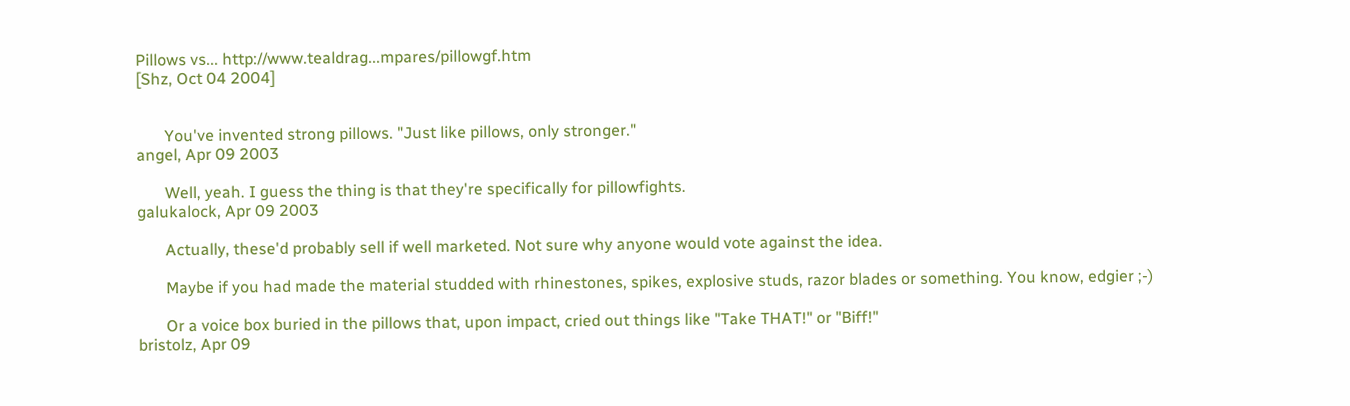Pillows vs... http://www.tealdrag...mpares/pillowgf.htm
[Shz, Oct 04 2004]


       You've invented strong pillows. "Just like pillows, only stronger."
angel, Apr 09 2003

       Well, yeah. I guess the thing is that they're specifically for pillowfights.
galukalock, Apr 09 2003

       Actually, these'd probably sell if well marketed. Not sure why anyone would vote against the idea.

       Maybe if you had made the material studded with rhinestones, spikes, explosive studs, razor blades or something. You know, edgier ;-)

       Or a voice box buried in the pillows that, upon impact, cried out things like "Take THAT!" or "Biff!"
bristolz, Apr 09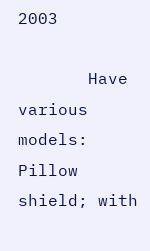2003

       Have various models:
Pillow shield; with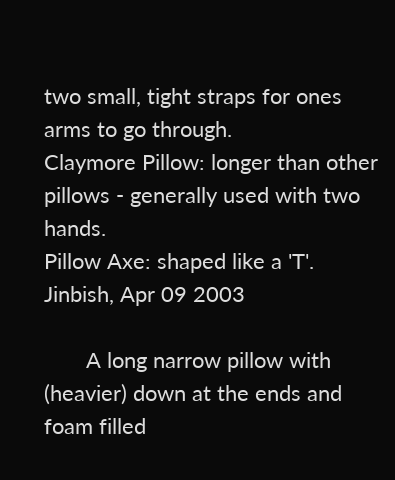two small, tight straps for ones arms to go through.
Claymore Pillow: longer than other pillows - generally used with two hands.
Pillow Axe: shaped like a 'T'.
Jinbish, Apr 09 2003

       A long narrow pillow with (heavier) down at the ends and foam filled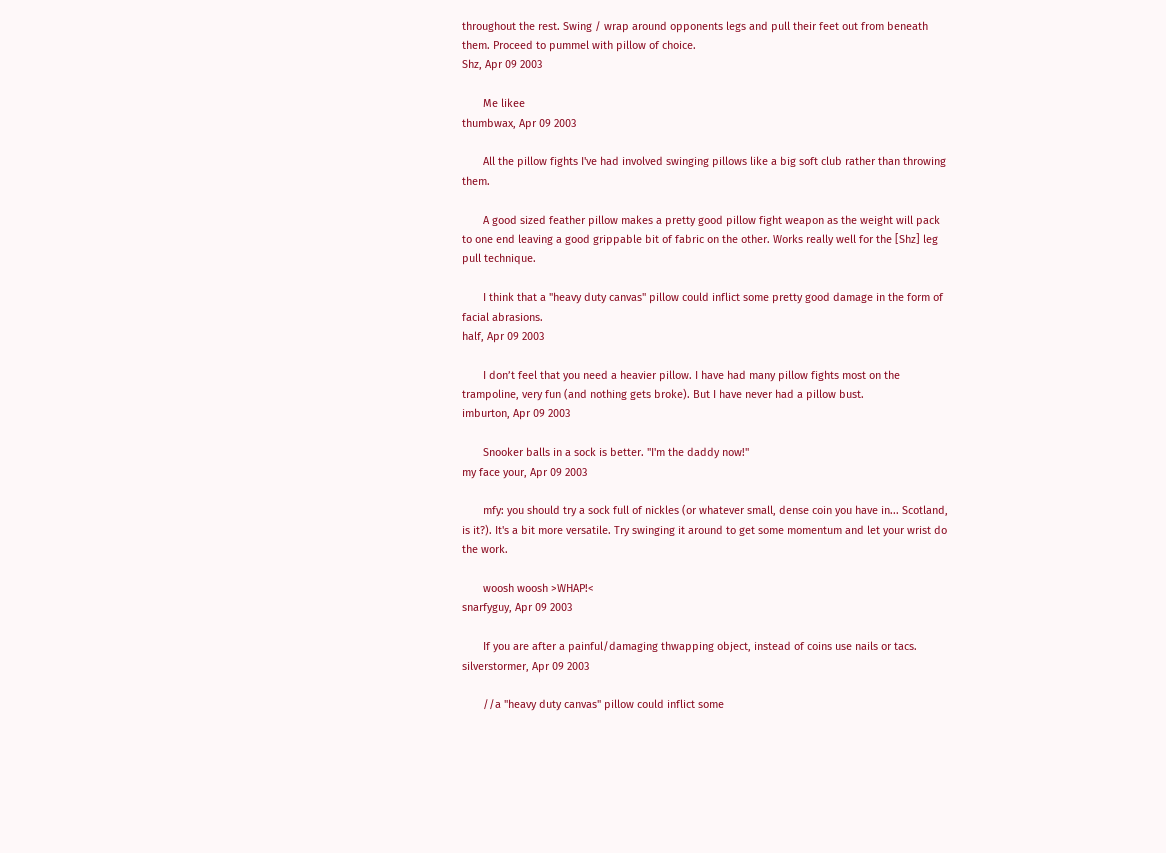throughout the rest. Swing / wrap around opponents legs and pull their feet out from beneath them. Proceed to pummel with pillow of choice.
Shz, Apr 09 2003

       Me likee
thumbwax, Apr 09 2003

       All the pillow fights I've had involved swinging pillows like a big soft club rather than throwing them.

       A good sized feather pillow makes a pretty good pillow fight weapon as the weight will pack to one end leaving a good grippable bit of fabric on the other. Works really well for the [Shz] leg pull technique.

       I think that a "heavy duty canvas" pillow could inflict some pretty good damage in the form of facial abrasions.
half, Apr 09 2003

       I don’t feel that you need a heavier pillow. I have had many pillow fights most on the trampoline, very fun (and nothing gets broke). But I have never had a pillow bust.
imburton, Apr 09 2003

       Snooker balls in a sock is better. "I'm the daddy now!"
my face your, Apr 09 2003

       mfy: you should try a sock full of nickles (or whatever small, dense coin you have in... Scotland, is it?). It's a bit more versatile. Try swinging it around to get some momentum and let your wrist do the work.

       woosh woosh >WHAP!<
snarfyguy, Apr 09 2003

       If you are after a painful/damaging thwapping object, instead of coins use nails or tacs.
silverstormer, Apr 09 2003

       //a "heavy duty canvas" pillow could inflict some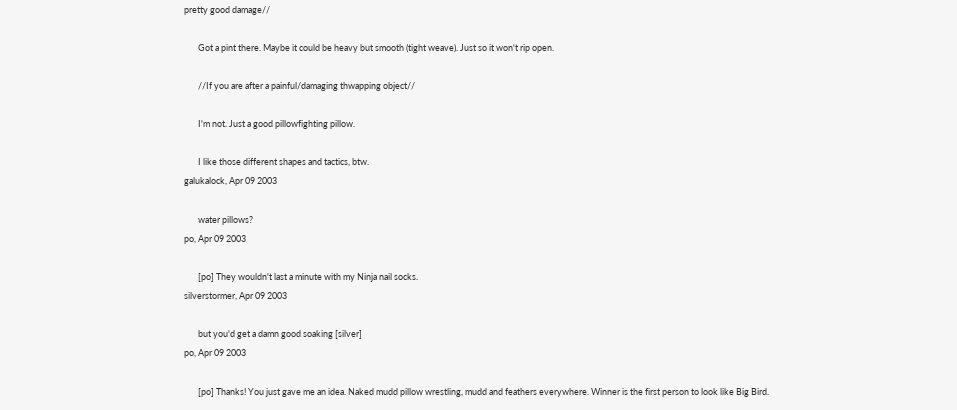pretty good damage//

       Got a pint there. Maybe it could be heavy but smooth (tight weave). Just so it won't rip open.

       //If you are after a painful/damaging thwapping object//

       I'm not. Just a good pillowfighting pillow.

       I like those different shapes and tactics, btw.
galukalock, Apr 09 2003

       water pillows?
po, Apr 09 2003

       [po] They wouldn't last a minute with my Ninja nail socks.
silverstormer, Apr 09 2003

       but you'd get a damn good soaking [silver]
po, Apr 09 2003

       [po] Thanks! You just gave me an idea. Naked mudd pillow wrestling, mudd and feathers everywhere. Winner is the first person to look like Big Bird.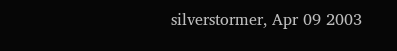silverstormer, Apr 09 2003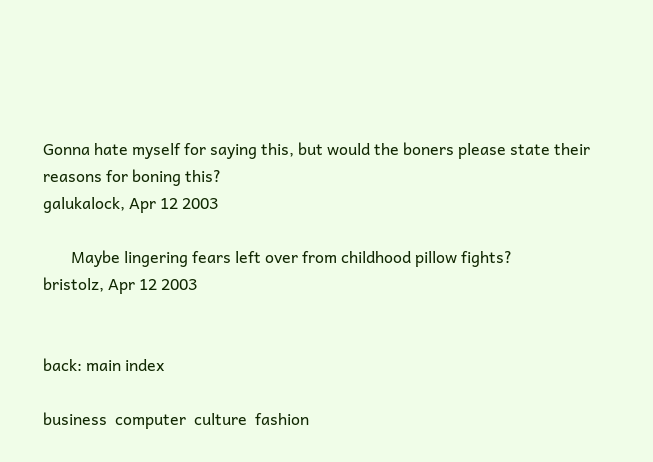Gonna hate myself for saying this, but would the boners please state their reasons for boning this?
galukalock, Apr 12 2003

       Maybe lingering fears left over from childhood pillow fights?
bristolz, Apr 12 2003


back: main index

business  computer  culture  fashion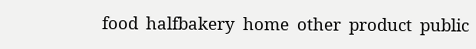food  halfbakery  home  other  product  public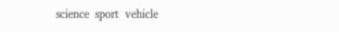science  sport  vehicle